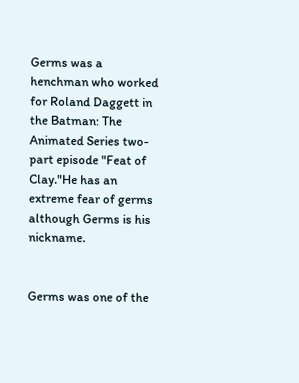Germs was a henchman who worked for Roland Daggett in the Batman: The Animated Series two-part episode "Feat of Clay."He has an extreme fear of germs although Germs is his nickname.


Germs was one of the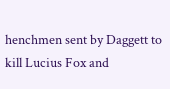henchmen sent by Daggett to kill Lucius Fox and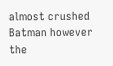almost crushed Batman however the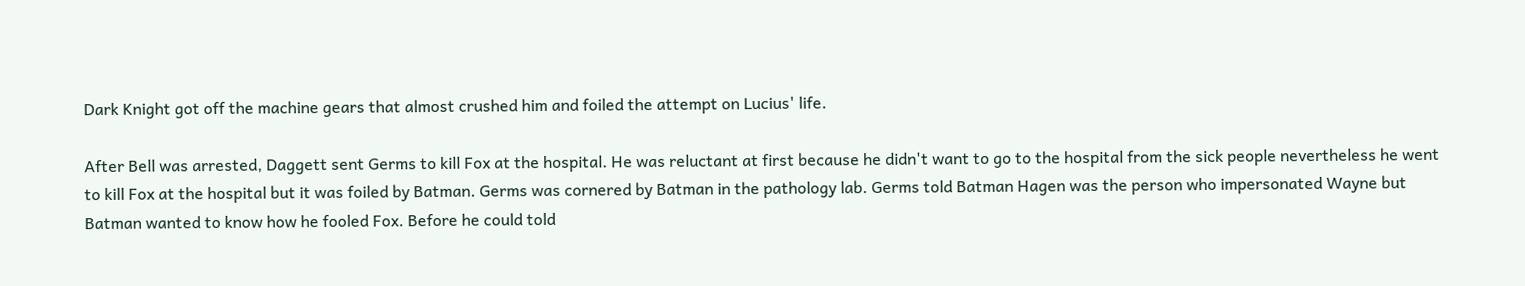Dark Knight got off the machine gears that almost crushed him and foiled the attempt on Lucius' life.

After Bell was arrested, Daggett sent Germs to kill Fox at the hospital. He was reluctant at first because he didn't want to go to the hospital from the sick people nevertheless he went to kill Fox at the hospital but it was foiled by Batman. Germs was cornered by Batman in the pathology lab. Germs told Batman Hagen was the person who impersonated Wayne but Batman wanted to know how he fooled Fox. Before he could told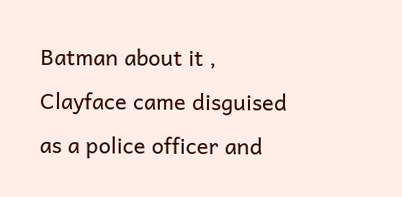Batman about it , Clayface came disguised as a police officer and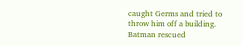caught Germs and tried to throw him off a building. Batman rescued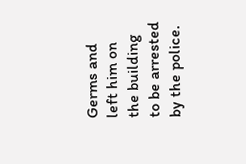Germs and left him on the building to be arrested by the police.